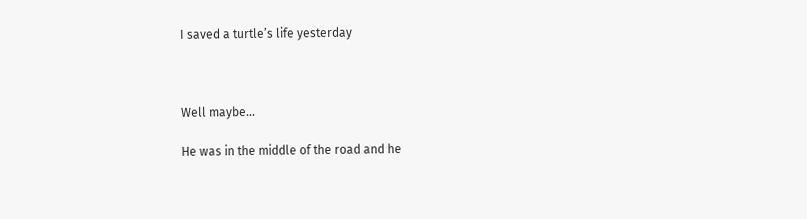I saved a turtle’s life yesterday



Well maybe…

He was in the middle of the road and he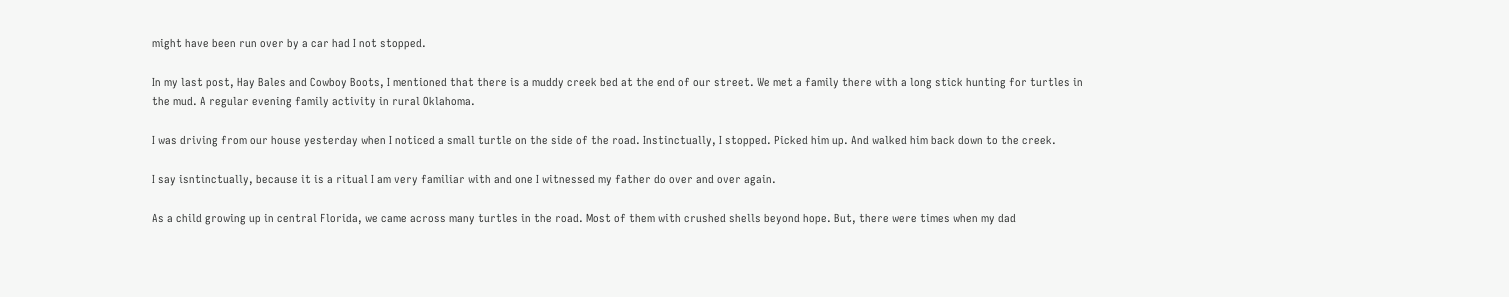might have been run over by a car had I not stopped.

In my last post, Hay Bales and Cowboy Boots, I mentioned that there is a muddy creek bed at the end of our street. We met a family there with a long stick hunting for turtles in the mud. A regular evening family activity in rural Oklahoma.

I was driving from our house yesterday when I noticed a small turtle on the side of the road. Instinctually, I stopped. Picked him up. And walked him back down to the creek.

I say isntinctually, because it is a ritual I am very familiar with and one I witnessed my father do over and over again.

As a child growing up in central Florida, we came across many turtles in the road. Most of them with crushed shells beyond hope. But, there were times when my dad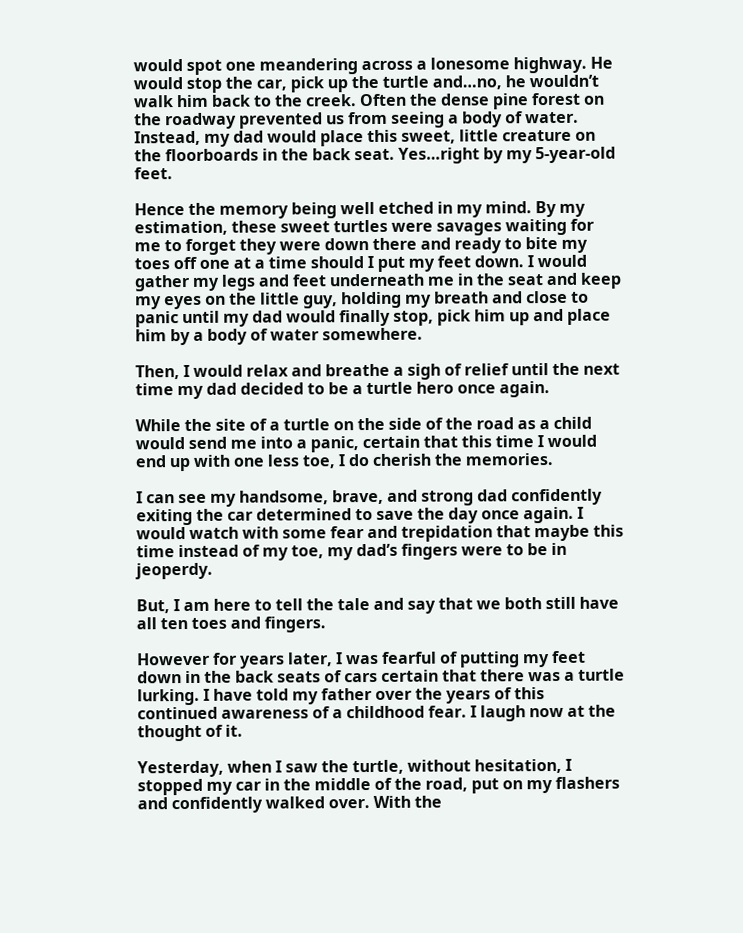would spot one meandering across a lonesome highway. He would stop the car, pick up the turtle and…no, he wouldn’t walk him back to the creek. Often the dense pine forest on the roadway prevented us from seeing a body of water. Instead, my dad would place this sweet, little creature on the floorboards in the back seat. Yes…right by my 5-year-old feet.

Hence the memory being well etched in my mind. By my estimation, these sweet turtles were savages waiting for me to forget they were down there and ready to bite my toes off one at a time should I put my feet down. I would gather my legs and feet underneath me in the seat and keep my eyes on the little guy, holding my breath and close to panic until my dad would finally stop, pick him up and place him by a body of water somewhere.

Then, I would relax and breathe a sigh of relief until the next time my dad decided to be a turtle hero once again.

While the site of a turtle on the side of the road as a child would send me into a panic, certain that this time I would end up with one less toe, I do cherish the memories.

I can see my handsome, brave, and strong dad confidently exiting the car determined to save the day once again. I would watch with some fear and trepidation that maybe this time instead of my toe, my dad’s fingers were to be in jeoperdy.

But, I am here to tell the tale and say that we both still have all ten toes and fingers.

However for years later, I was fearful of putting my feet down in the back seats of cars certain that there was a turtle lurking. I have told my father over the years of this continued awareness of a childhood fear. I laugh now at the thought of it.

Yesterday, when I saw the turtle, without hesitation, I stopped my car in the middle of the road, put on my flashers and confidently walked over. With the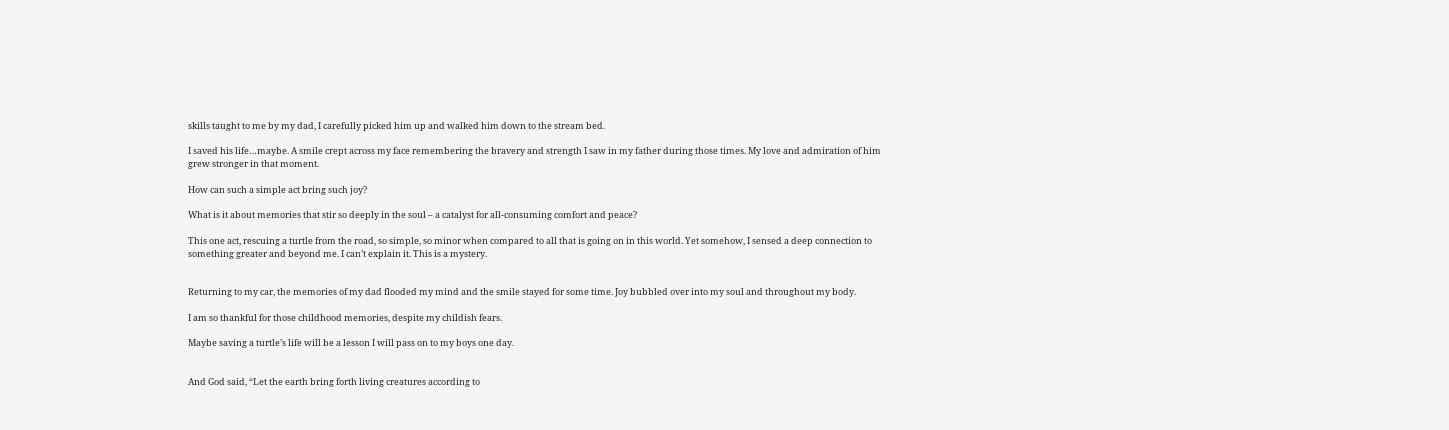skills taught to me by my dad, I carefully picked him up and walked him down to the stream bed.

I saved his life…maybe. A smile crept across my face remembering the bravery and strength I saw in my father during those times. My love and admiration of him grew stronger in that moment.

How can such a simple act bring such joy?

What is it about memories that stir so deeply in the soul – a catalyst for all-consuming comfort and peace?

This one act, rescuing a turtle from the road, so simple, so minor when compared to all that is going on in this world. Yet somehow, I sensed a deep connection to something greater and beyond me. I can’t explain it. This is a mystery.


Returning to my car, the memories of my dad flooded my mind and the smile stayed for some time. Joy bubbled over into my soul and throughout my body.

I am so thankful for those childhood memories, despite my childish fears.

Maybe saving a turtle’s life will be a lesson I will pass on to my boys one day.


And God said, “Let the earth bring forth living creatures according to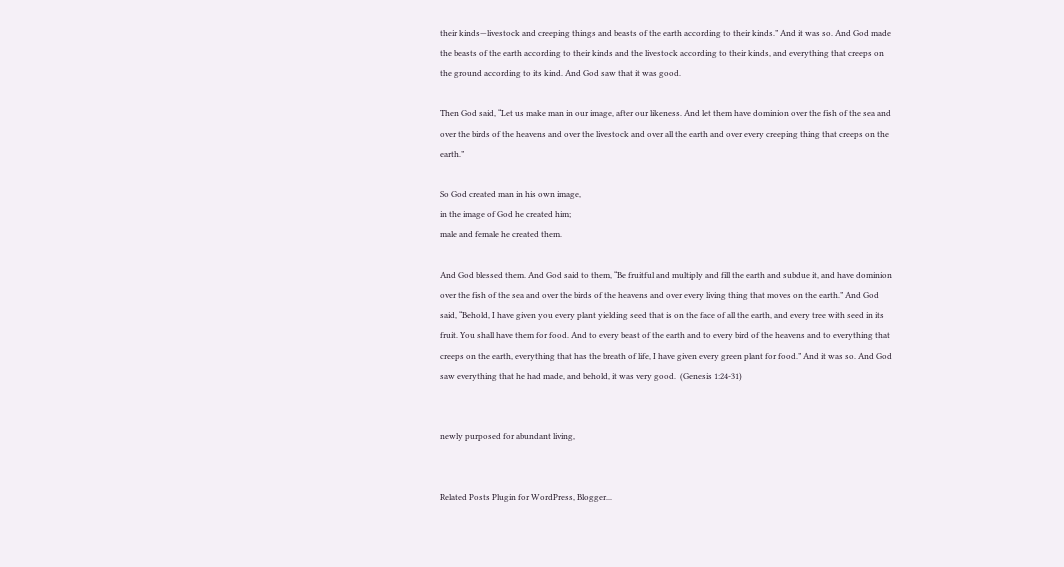their kinds—livestock and creeping things and beasts of the earth according to their kinds.” And it was so. And God made the beasts of the earth according to their kinds and the livestock according to their kinds, and everything that creeps on the ground according to its kind. And God saw that it was good.

Then God said, “Let us make man in our image, after our likeness. And let them have dominion over the fish of the sea and over the birds of the heavens and over the livestock and over all the earth and over every creeping thing that creeps on the earth.”

So God created man in his own image,
in the image of God he created him;
male and female he created them.

And God blessed them. And God said to them, “Be fruitful and multiply and fill the earth and subdue it, and have dominion over the fish of the sea and over the birds of the heavens and over every living thing that moves on the earth.” And God said, “Behold, I have given you every plant yielding seed that is on the face of all the earth, and every tree with seed in its fruit. You shall have them for food. And to every beast of the earth and to every bird of the heavens and to everything that creeps on the earth, everything that has the breath of life, I have given every green plant for food.” And it was so. And God saw everything that he had made, and behold, it was very good.  (Genesis 1:24-31)


newly purposed for abundant living,


Related Posts Plugin for WordPress, Blogger...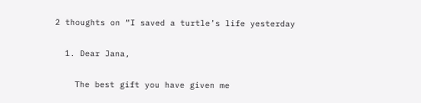2 thoughts on “I saved a turtle’s life yesterday

  1. Dear Jana,

    The best gift you have given me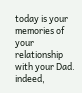today is your memories of your relationship with your Dad. indeed,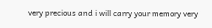very precious and i will carry your memory very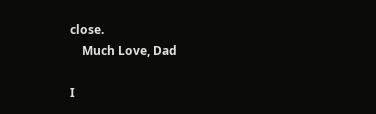close.
    Much Love, Dad

I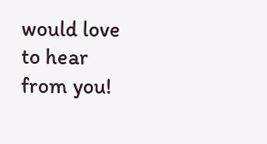would love to hear from you!